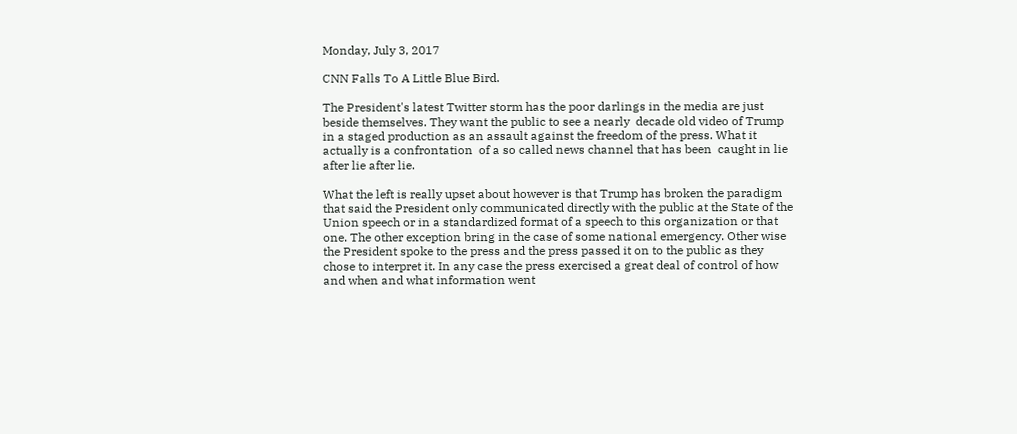Monday, July 3, 2017

CNN Falls To A Little Blue Bird.

The President's latest Twitter storm has the poor darlings in the media are just beside themselves. They want the public to see a nearly  decade old video of Trump in a staged production as an assault against the freedom of the press. What it actually is a confrontation  of a so called news channel that has been  caught in lie after lie after lie.

What the left is really upset about however is that Trump has broken the paradigm that said the President only communicated directly with the public at the State of the Union speech or in a standardized format of a speech to this organization or that one. The other exception bring in the case of some national emergency. Other wise the President spoke to the press and the press passed it on to the public as they chose to interpret it. In any case the press exercised a great deal of control of how and when and what information went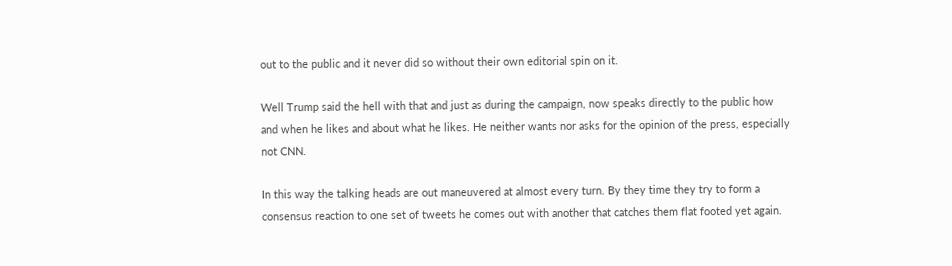out to the public and it never did so without their own editorial spin on it.

Well Trump said the hell with that and just as during the campaign, now speaks directly to the public how and when he likes and about what he likes. He neither wants nor asks for the opinion of the press, especially not CNN.

In this way the talking heads are out maneuvered at almost every turn. By they time they try to form a consensus reaction to one set of tweets he comes out with another that catches them flat footed yet again.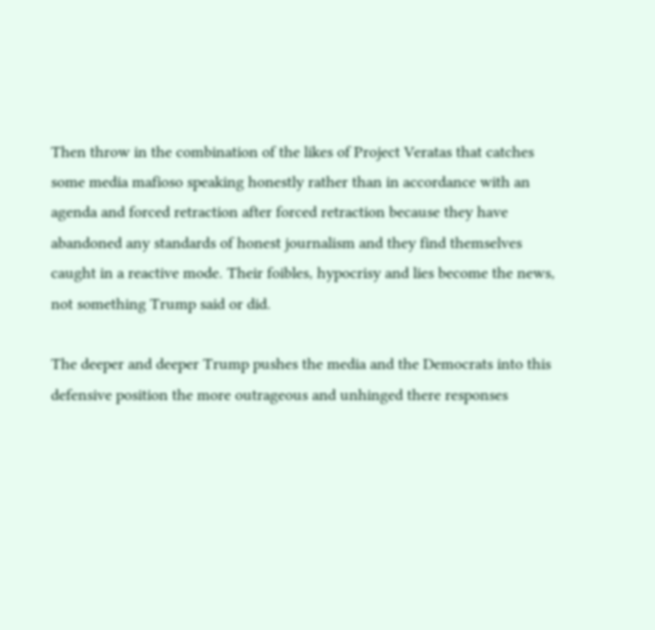Then throw in the combination of the likes of Project Veratas that catches some media mafioso speaking honestly rather than in accordance with an agenda and forced retraction after forced retraction because they have abandoned any standards of honest journalism and they find themselves caught in a reactive mode. Their foibles, hypocrisy and lies become the news, not something Trump said or did.

The deeper and deeper Trump pushes the media and the Democrats into this defensive position the more outrageous and unhinged there responses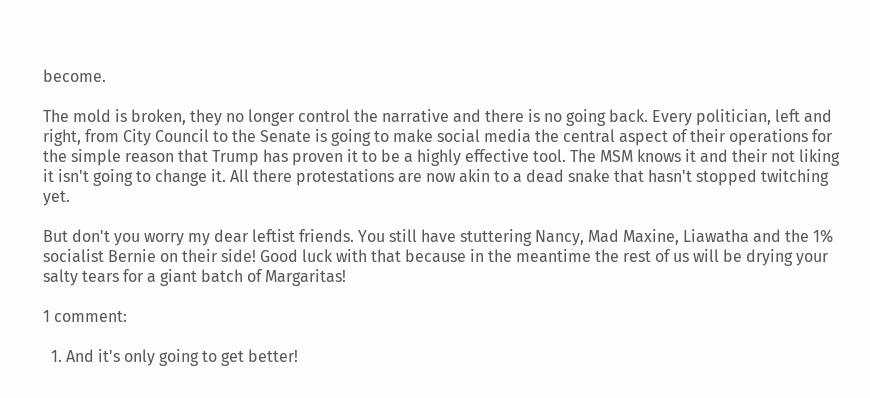become.

The mold is broken, they no longer control the narrative and there is no going back. Every politician, left and right, from City Council to the Senate is going to make social media the central aspect of their operations for the simple reason that Trump has proven it to be a highly effective tool. The MSM knows it and their not liking it isn't going to change it. All there protestations are now akin to a dead snake that hasn't stopped twitching yet.

But don't you worry my dear leftist friends. You still have stuttering Nancy, Mad Maxine, Liawatha and the 1% socialist Bernie on their side! Good luck with that because in the meantime the rest of us will be drying your salty tears for a giant batch of Margaritas!

1 comment:

  1. And it's only going to get better!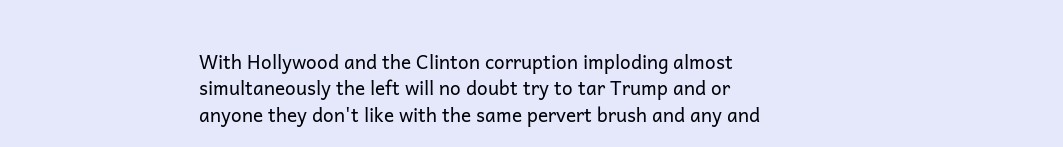With Hollywood and the Clinton corruption imploding almost simultaneously the left will no doubt try to tar Trump and or anyone they don't like with the same pervert brush and any and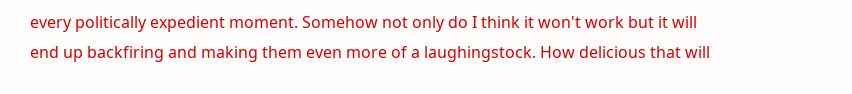every politically expedient moment. Somehow not only do I think it won't work but it will end up backfiring and making them even more of a laughingstock. How delicious that will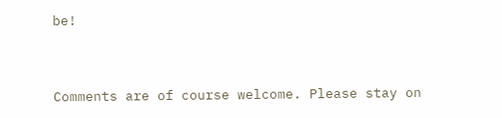be!


Comments are of course welcome. Please stay on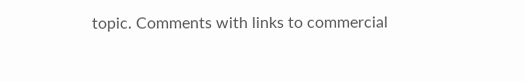topic. Comments with links to commercial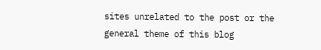sites unrelated to the post or the general theme of this blog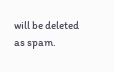will be deleted as spam.